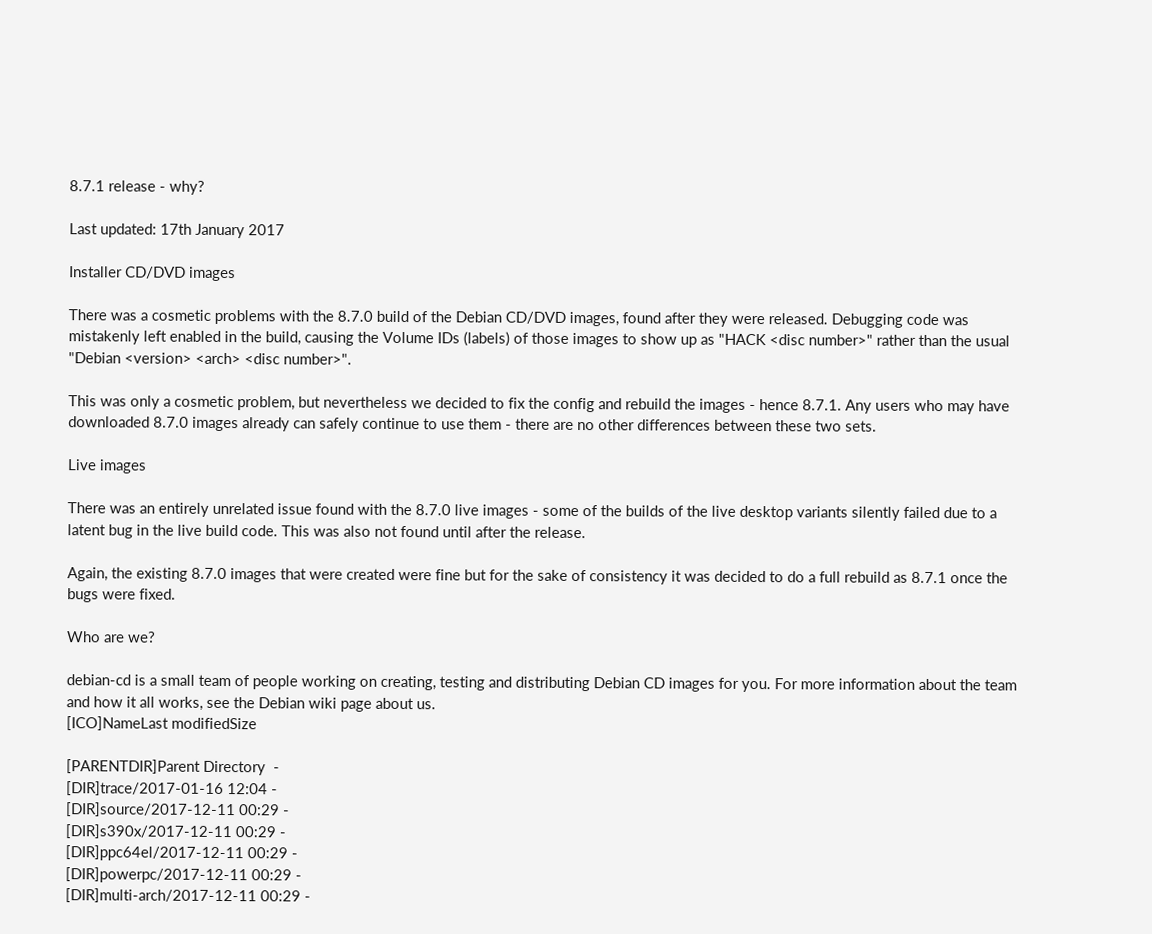8.7.1 release - why?

Last updated: 17th January 2017

Installer CD/DVD images

There was a cosmetic problems with the 8.7.0 build of the Debian CD/DVD images, found after they were released. Debugging code was mistakenly left enabled in the build, causing the Volume IDs (labels) of those images to show up as "HACK <disc number>" rather than the usual "Debian <version> <arch> <disc number>".

This was only a cosmetic problem, but nevertheless we decided to fix the config and rebuild the images - hence 8.7.1. Any users who may have downloaded 8.7.0 images already can safely continue to use them - there are no other differences between these two sets.

Live images

There was an entirely unrelated issue found with the 8.7.0 live images - some of the builds of the live desktop variants silently failed due to a latent bug in the live build code. This was also not found until after the release.

Again, the existing 8.7.0 images that were created were fine but for the sake of consistency it was decided to do a full rebuild as 8.7.1 once the bugs were fixed.

Who are we?

debian-cd is a small team of people working on creating, testing and distributing Debian CD images for you. For more information about the team and how it all works, see the Debian wiki page about us.
[ICO]NameLast modifiedSize

[PARENTDIR]Parent Directory  -
[DIR]trace/2017-01-16 12:04 -
[DIR]source/2017-12-11 00:29 -
[DIR]s390x/2017-12-11 00:29 -
[DIR]ppc64el/2017-12-11 00:29 -
[DIR]powerpc/2017-12-11 00:29 -
[DIR]multi-arch/2017-12-11 00:29 -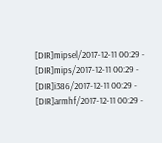[DIR]mipsel/2017-12-11 00:29 -
[DIR]mips/2017-12-11 00:29 -
[DIR]i386/2017-12-11 00:29 -
[DIR]armhf/2017-12-11 00:29 -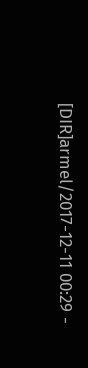[DIR]armel/2017-12-11 00:29 -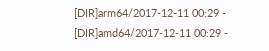[DIR]arm64/2017-12-11 00:29 -
[DIR]amd64/2017-12-11 00:29 -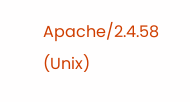Apache/2.4.58 (Unix)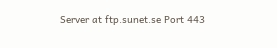Server at ftp.sunet.se Port 443